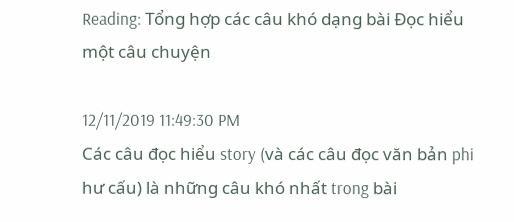Reading: Tổng hợp các câu khó dạng bài Đọc hiểu một câu chuyện

12/11/2019 11:49:30 PM
Các câu đọc hiểu story (và các câu đọc văn bản phi hư cấu) là những câu khó nhất trong bài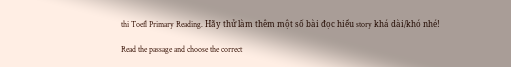thi Toefl Primary Reading. Hãy thử làm thêm một số bài đọc hiểu story khá dài/khó nhé!

Read the passage and choose the correct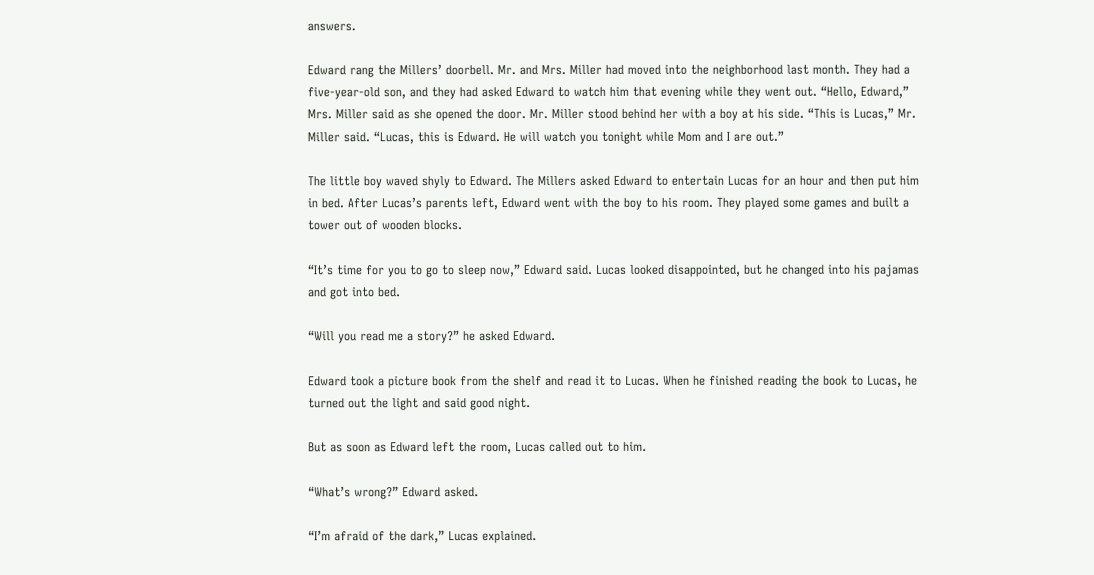answers.

Edward rang the Millers’ doorbell. Mr. and Mrs. Miller had moved into the neighborhood last month. They had a five-year-old son, and they had asked Edward to watch him that evening while they went out. “Hello, Edward,” Mrs. Miller said as she opened the door. Mr. Miller stood behind her with a boy at his side. “This is Lucas,” Mr. Miller said. “Lucas, this is Edward. He will watch you tonight while Mom and I are out.”

The little boy waved shyly to Edward. The Millers asked Edward to entertain Lucas for an hour and then put him in bed. After Lucas’s parents left, Edward went with the boy to his room. They played some games and built a tower out of wooden blocks.

“It’s time for you to go to sleep now,” Edward said. Lucas looked disappointed, but he changed into his pajamas and got into bed.

“Will you read me a story?” he asked Edward.

Edward took a picture book from the shelf and read it to Lucas. When he finished reading the book to Lucas, he turned out the light and said good night.

But as soon as Edward left the room, Lucas called out to him.

“What’s wrong?” Edward asked.

“I’m afraid of the dark,” Lucas explained.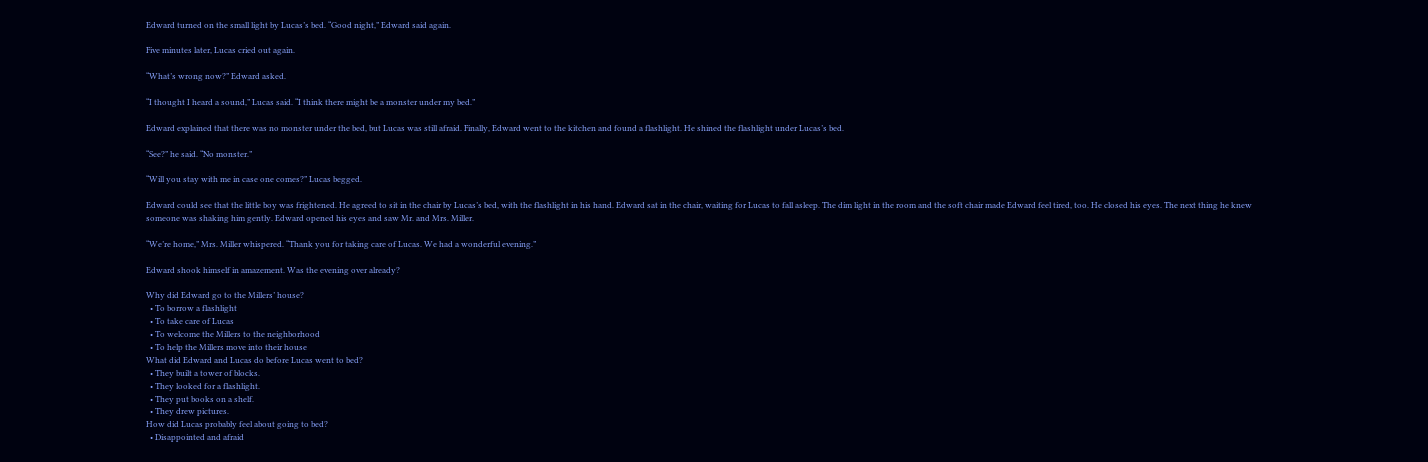Edward turned on the small light by Lucas’s bed. “Good night,” Edward said again.

Five minutes later, Lucas cried out again.

“What’s wrong now?” Edward asked.

“I thought I heard a sound,” Lucas said. “I think there might be a monster under my bed.”

Edward explained that there was no monster under the bed, but Lucas was still afraid. Finally, Edward went to the kitchen and found a flashlight. He shined the flashlight under Lucas’s bed.

“See?” he said. “No monster.”

“Will you stay with me in case one comes?” Lucas begged.

Edward could see that the little boy was frightened. He agreed to sit in the chair by Lucas’s bed, with the flashlight in his hand. Edward sat in the chair, waiting for Lucas to fall asleep. The dim light in the room and the soft chair made Edward feel tired, too. He closed his eyes. The next thing he knew someone was shaking him gently. Edward opened his eyes and saw Mr. and Mrs. Miller.

“We’re home,” Mrs. Miller whispered. “Thank you for taking care of Lucas. We had a wonderful evening.”

Edward shook himself in amazement. Was the evening over already?

Why did Edward go to the Millers’ house?
  • To borrow a flashlight
  • To take care of Lucas
  • To welcome the Millers to the neighborhood
  • To help the Millers move into their house
What did Edward and Lucas do before Lucas went to bed?
  • They built a tower of blocks.
  • They looked for a flashlight.
  • They put books on a shelf.
  • They drew pictures.
How did Lucas probably feel about going to bed?
  • Disappointed and afraid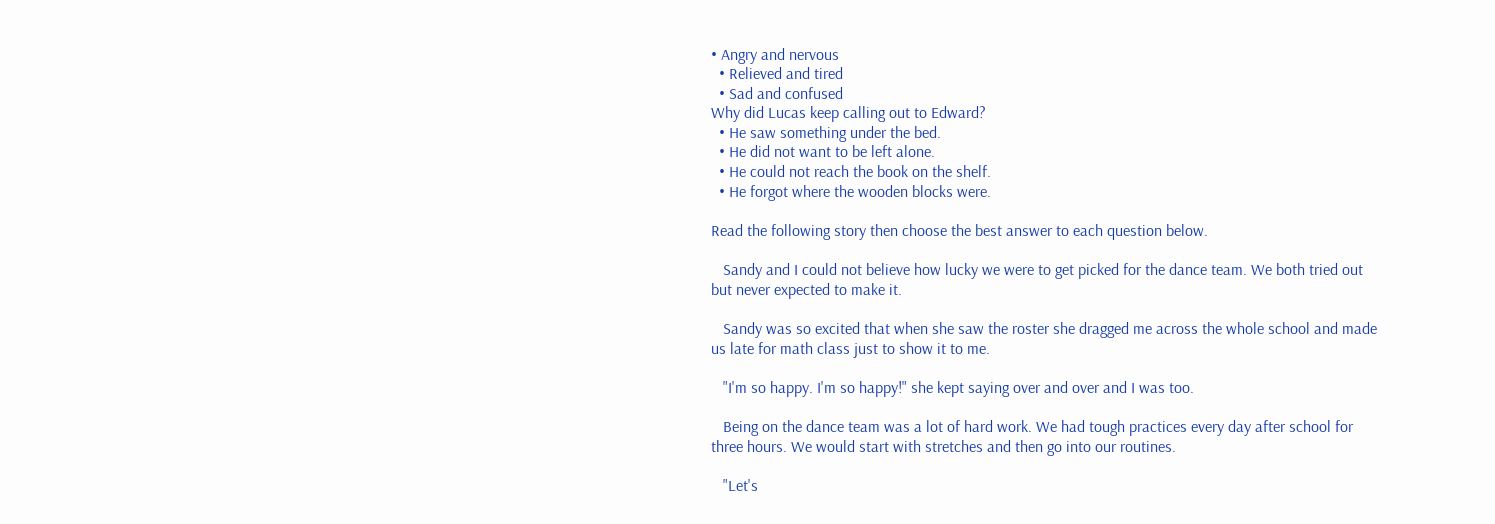• Angry and nervous
  • Relieved and tired
  • Sad and confused
Why did Lucas keep calling out to Edward?
  • He saw something under the bed.
  • He did not want to be left alone.
  • He could not reach the book on the shelf.
  • He forgot where the wooden blocks were.

Read the following story then choose the best answer to each question below.

   Sandy and I could not believe how lucky we were to get picked for the dance team. We both tried out but never expected to make it.

   Sandy was so excited that when she saw the roster she dragged me across the whole school and made us late for math class just to show it to me.

   "I'm so happy. I'm so happy!" she kept saying over and over and I was too.

   Being on the dance team was a lot of hard work. We had tough practices every day after school for three hours. We would start with stretches and then go into our routines.

   "Let's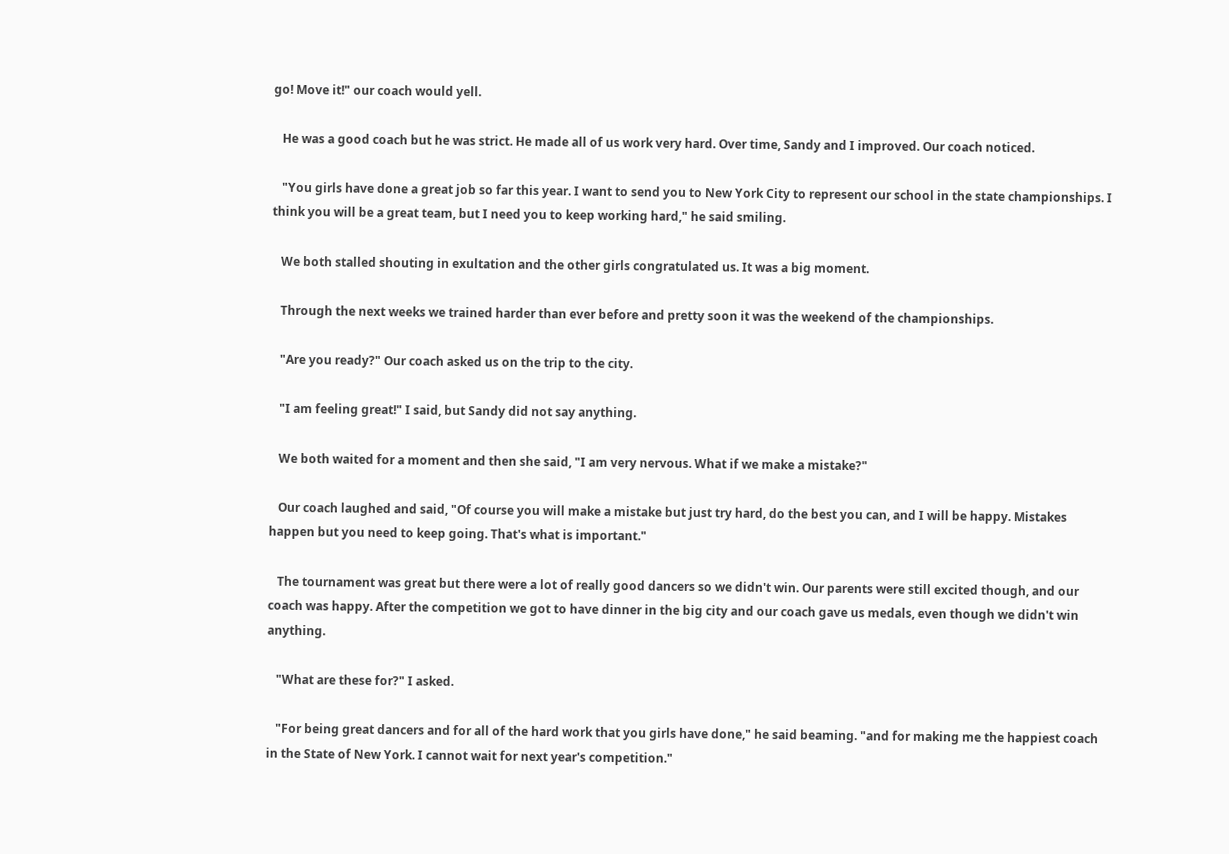go! Move it!" our coach would yell.

   He was a good coach but he was strict. He made all of us work very hard. Over time, Sandy and I improved. Our coach noticed.

   "You girls have done a great job so far this year. I want to send you to New York City to represent our school in the state championships. I think you will be a great team, but I need you to keep working hard," he said smiling.

   We both stalled shouting in exultation and the other girls congratulated us. It was a big moment.

   Through the next weeks we trained harder than ever before and pretty soon it was the weekend of the championships.

   "Are you ready?" Our coach asked us on the trip to the city.

   "I am feeling great!" I said, but Sandy did not say anything.

   We both waited for a moment and then she said, "I am very nervous. What if we make a mistake?"

   Our coach laughed and said, "Of course you will make a mistake but just try hard, do the best you can, and I will be happy. Mistakes happen but you need to keep going. That's what is important."

   The tournament was great but there were a lot of really good dancers so we didn't win. Our parents were still excited though, and our coach was happy. After the competition we got to have dinner in the big city and our coach gave us medals, even though we didn't win anything.

   "What are these for?" I asked.

   "For being great dancers and for all of the hard work that you girls have done," he said beaming. "and for making me the happiest coach in the State of New York. I cannot wait for next year's competition."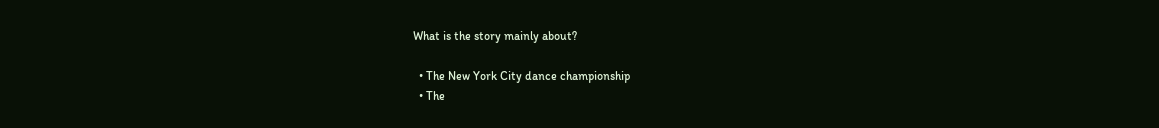What is the story mainly about?

  • The New York City dance championship
  • The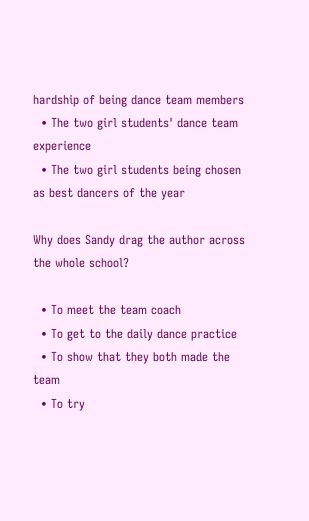hardship of being dance team members
  • The two girl students' dance team experience
  • The two girl students being chosen as best dancers of the year

Why does Sandy drag the author across the whole school?

  • To meet the team coach
  • To get to the daily dance practice
  • To show that they both made the team
  • To try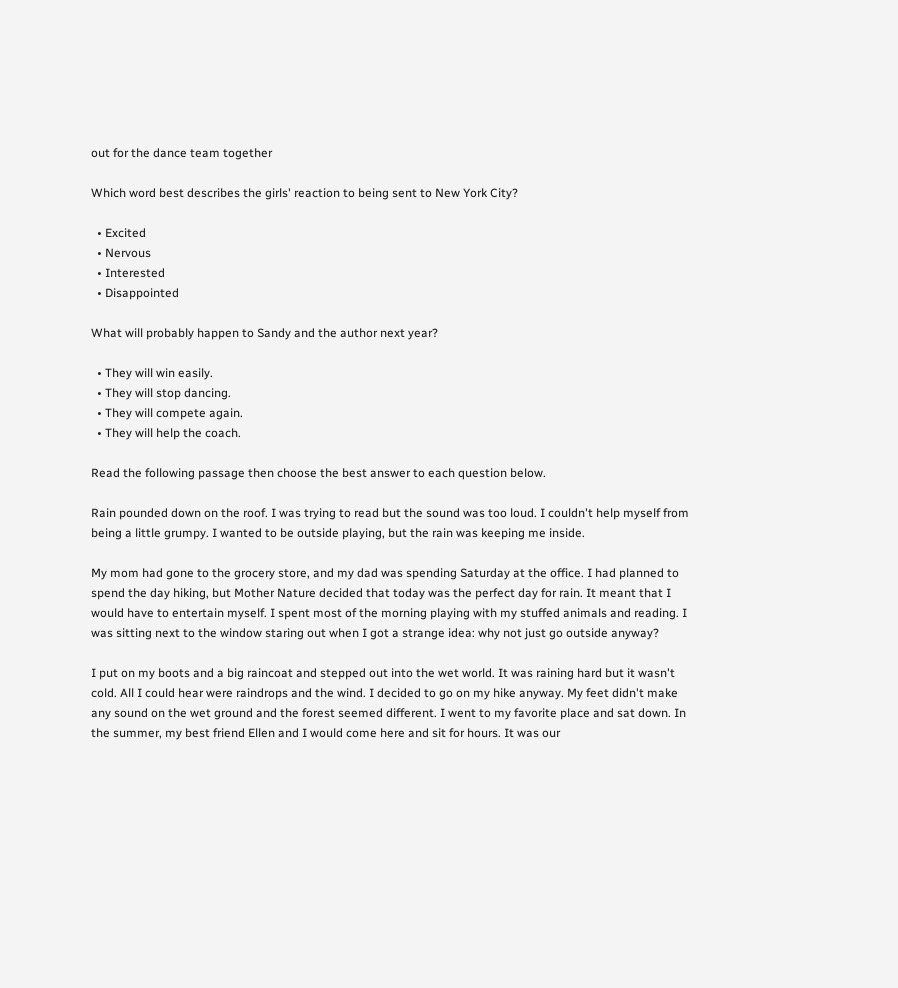out for the dance team together

Which word best describes the girls' reaction to being sent to New York City?

  • Excited
  • Nervous
  • Interested
  • Disappointed

What will probably happen to Sandy and the author next year?

  • They will win easily.
  • They will stop dancing.
  • They will compete again.
  • They will help the coach.

Read the following passage then choose the best answer to each question below.

Rain pounded down on the roof. I was trying to read but the sound was too loud. I couldn't help myself from being a little grumpy. I wanted to be outside playing, but the rain was keeping me inside.

My mom had gone to the grocery store, and my dad was spending Saturday at the office. I had planned to spend the day hiking, but Mother Nature decided that today was the perfect day for rain. It meant that I would have to entertain myself. I spent most of the morning playing with my stuffed animals and reading. I was sitting next to the window staring out when I got a strange idea: why not just go outside anyway?

I put on my boots and a big raincoat and stepped out into the wet world. It was raining hard but it wasn't cold. All I could hear were raindrops and the wind. I decided to go on my hike anyway. My feet didn't make any sound on the wet ground and the forest seemed different. I went to my favorite place and sat down. In the summer, my best friend Ellen and I would come here and sit for hours. It was our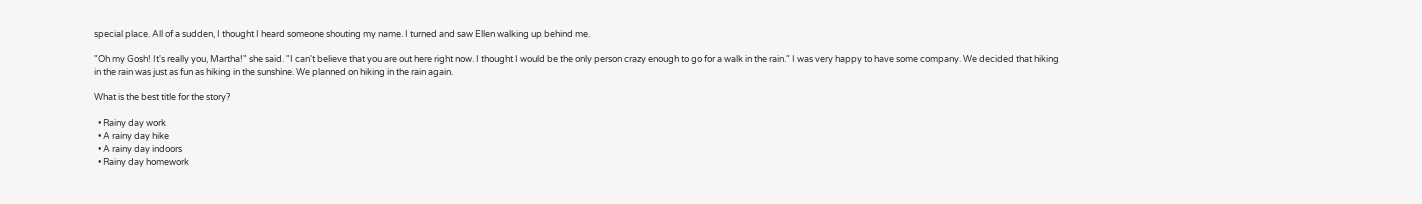special place. All of a sudden, I thought I heard someone shouting my name. I turned and saw Ellen walking up behind me.

"Oh my Gosh! It's really you, Martha!" she said. "I can't believe that you are out here right now. I thought I would be the only person crazy enough to go for a walk in the rain." I was very happy to have some company. We decided that hiking in the rain was just as fun as hiking in the sunshine. We planned on hiking in the rain again.

What is the best title for the story?

  • Rainy day work
  • A rainy day hike
  • A rainy day indoors
  • Rainy day homework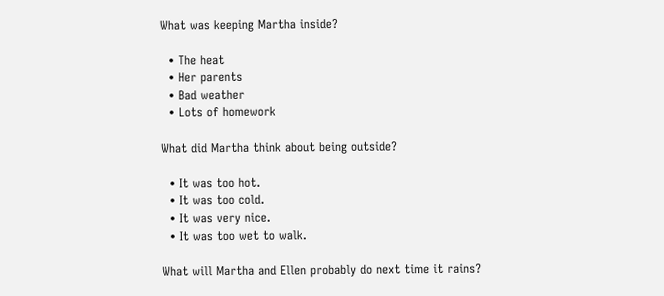What was keeping Martha inside?

  • The heat
  • Her parents
  • Bad weather
  • Lots of homework

What did Martha think about being outside?

  • It was too hot.
  • It was too cold.
  • It was very nice.
  • It was too wet to walk.

What will Martha and Ellen probably do next time it rains?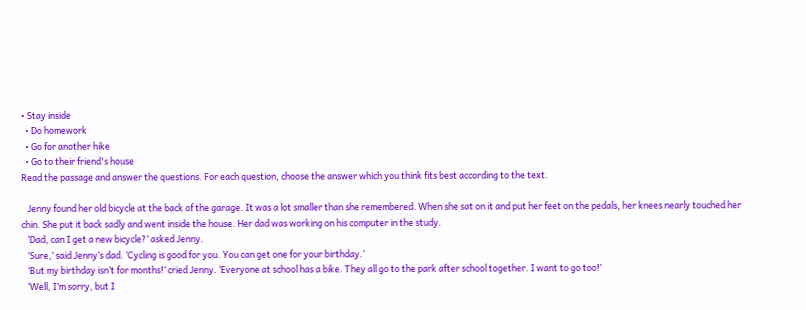• Stay inside
  • Do homework
  • Go for another hike
  • Go to their friend's house
Read the passage and answer the questions. For each question, choose the answer which you think fits best according to the text.

   Jenny found her old bicycle at the back of the garage. It was a lot smaller than she remembered. When she sat on it and put her feet on the pedals, her knees nearly touched her chin. She put it back sadly and went inside the house. Her dad was working on his computer in the study.
   ‘Dad, can I get a new bicycle?’ asked Jenny.
   ‘Sure,’ said Jenny’s dad. ‘Cycling is good for you. You can get one for your birthday.’
   ‘But my birthday isn’t for months!’ cried Jenny. ‘Everyone at school has a bike. They all go to the park after school together. I want to go too!’
   ‘Well, I’m sorry, but I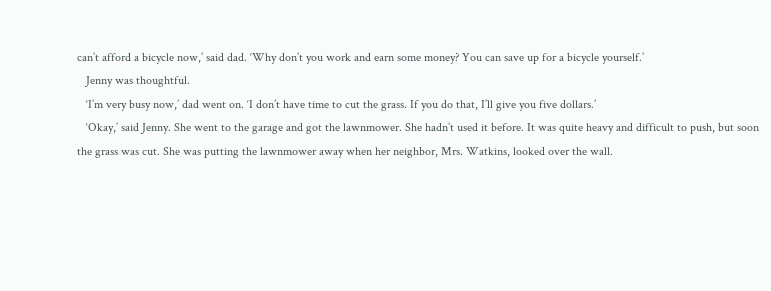can’t afford a bicycle now,’ said dad. ‘Why don’t you work and earn some money? You can save up for a bicycle yourself.’
   Jenny was thoughtful.
   ‘I’m very busy now,’ dad went on. ‘I don’t have time to cut the grass. If you do that, I’ll give you five dollars.’
   ‘Okay,’ said Jenny. She went to the garage and got the lawnmower. She hadn’t used it before. It was quite heavy and difficult to push, but soon the grass was cut. She was putting the lawnmower away when her neighbor, Mrs. Watkins, looked over the wall.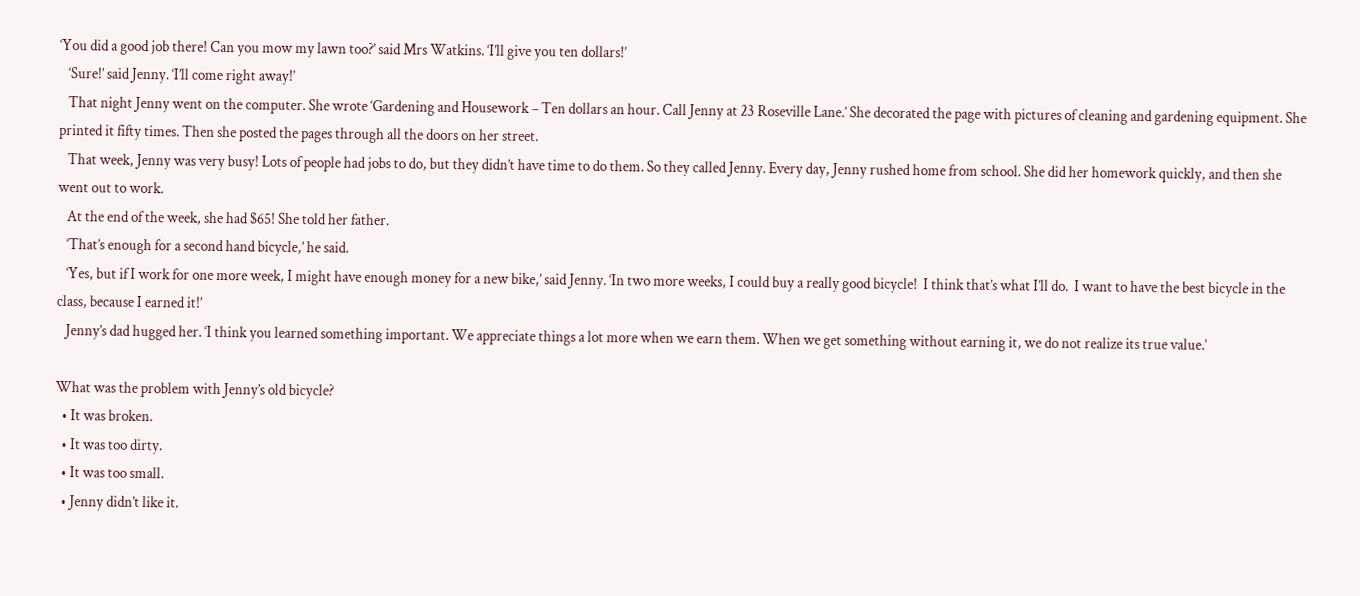‘You did a good job there! Can you mow my lawn too?’ said Mrs Watkins. ‘I’ll give you ten dollars!’
   ‘Sure!’ said Jenny. ‘I’ll come right away!’
   That night Jenny went on the computer. She wrote ‘Gardening and Housework – Ten dollars an hour. Call Jenny at 23 Roseville Lane.’ She decorated the page with pictures of cleaning and gardening equipment. She printed it fifty times. Then she posted the pages through all the doors on her street.
   That week, Jenny was very busy! Lots of people had jobs to do, but they didn’t have time to do them. So they called Jenny. Every day, Jenny rushed home from school. She did her homework quickly, and then she went out to work.
   At the end of the week, she had $65! She told her father.
   ‘That’s enough for a second hand bicycle,’ he said.
   ‘Yes, but if I work for one more week, I might have enough money for a new bike,’ said Jenny. ‘In two more weeks, I could buy a really good bicycle!  I think that’s what I’ll do.  I want to have the best bicycle in the class, because I earned it!’
   Jenny’s dad hugged her. ‘I think you learned something important. We appreciate things a lot more when we earn them. When we get something without earning it, we do not realize its true value.’

What was the problem with Jenny’s old bicycle?
  • It was broken.
  • It was too dirty.
  • It was too small.
  • Jenny didn’t like it.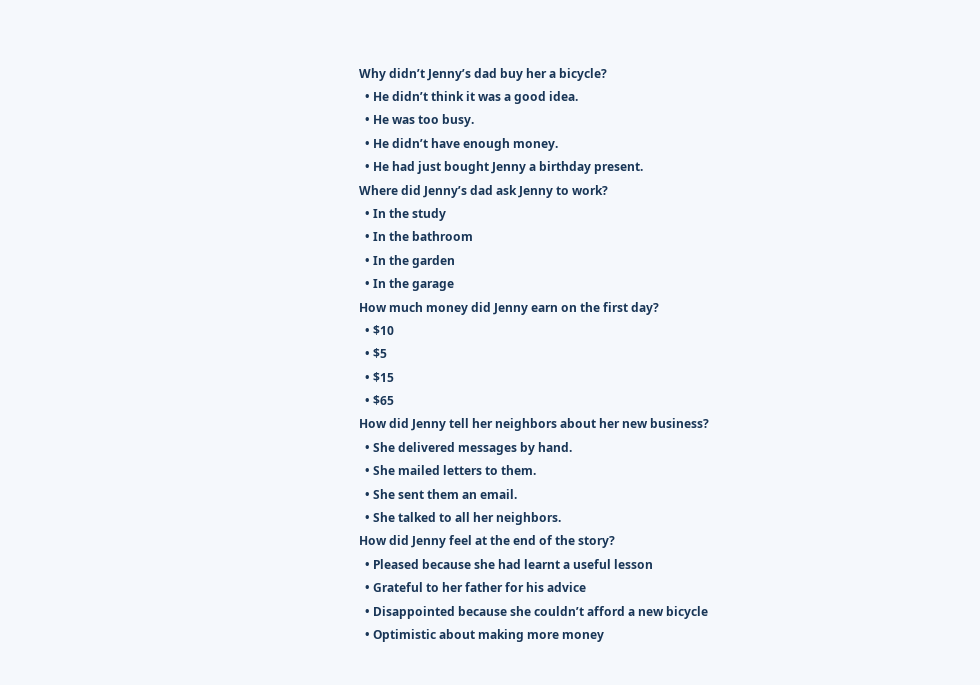Why didn’t Jenny’s dad buy her a bicycle?
  • He didn’t think it was a good idea.
  • He was too busy.
  • He didn’t have enough money.
  • He had just bought Jenny a birthday present.
Where did Jenny’s dad ask Jenny to work?
  • In the study
  • In the bathroom
  • In the garden
  • In the garage
How much money did Jenny earn on the first day?
  • $10
  • $5
  • $15
  • $65
How did Jenny tell her neighbors about her new business?
  • She delivered messages by hand.
  • She mailed letters to them.
  • She sent them an email.
  • She talked to all her neighbors.
How did Jenny feel at the end of the story?
  • Pleased because she had learnt a useful lesson
  • Grateful to her father for his advice
  • Disappointed because she couldn’t afford a new bicycle
  • Optimistic about making more money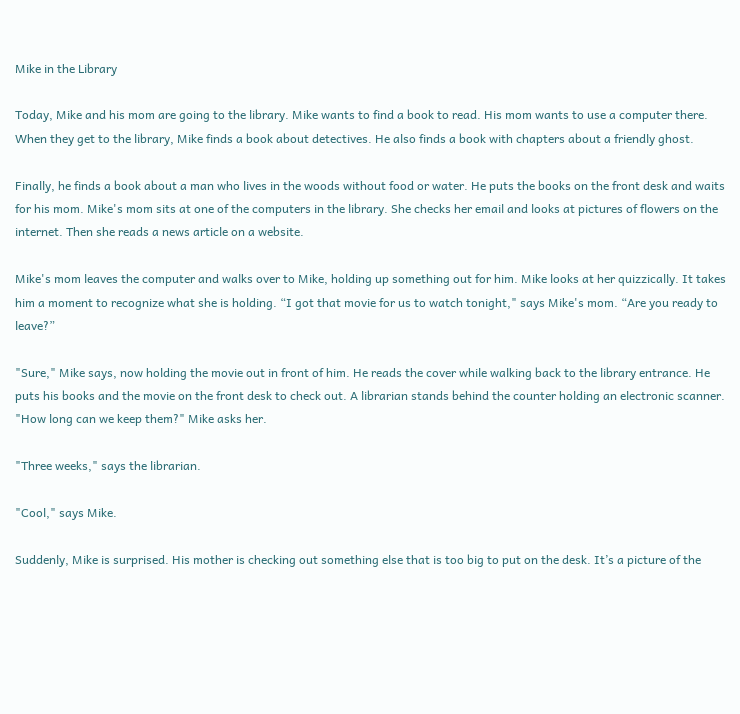Mike in the Library

Today, Mike and his mom are going to the library. Mike wants to find a book to read. His mom wants to use a computer there. When they get to the library, Mike finds a book about detectives. He also finds a book with chapters about a friendly ghost.

Finally, he finds a book about a man who lives in the woods without food or water. He puts the books on the front desk and waits for his mom. Mike's mom sits at one of the computers in the library. She checks her email and looks at pictures of flowers on the internet. Then she reads a news article on a website.

Mike's mom leaves the computer and walks over to Mike, holding up something out for him. Mike looks at her quizzically. It takes him a moment to recognize what she is holding. “I got that movie for us to watch tonight," says Mike's mom. “Are you ready to leave?”

"Sure," Mike says, now holding the movie out in front of him. He reads the cover while walking back to the library entrance. He puts his books and the movie on the front desk to check out. A librarian stands behind the counter holding an electronic scanner. "How long can we keep them?" Mike asks her.

"Three weeks," says the librarian.

"Cool," says Mike.

Suddenly, Mike is surprised. His mother is checking out something else that is too big to put on the desk. It’s a picture of the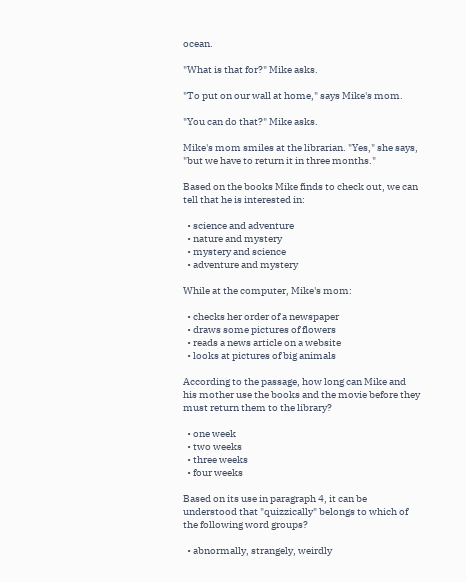ocean.

"What is that for?" Mike asks.

"To put on our wall at home," says Mike's mom.

"You can do that?" Mike asks.

Mike's mom smiles at the librarian. "Yes," she says, "but we have to return it in three months."

Based on the books Mike finds to check out, we can tell that he is interested in:

  • science and adventure
  • nature and mystery
  • mystery and science
  • adventure and mystery

While at the computer, Mike's mom:

  • checks her order of a newspaper
  • draws some pictures of flowers
  • reads a news article on a website
  • looks at pictures of big animals

According to the passage, how long can Mike and his mother use the books and the movie before they must return them to the library?

  • one week
  • two weeks
  • three weeks
  • four weeks

Based on its use in paragraph 4, it can be understood that "quizzically" belongs to which of the following word groups?

  • abnormally, strangely, weirdly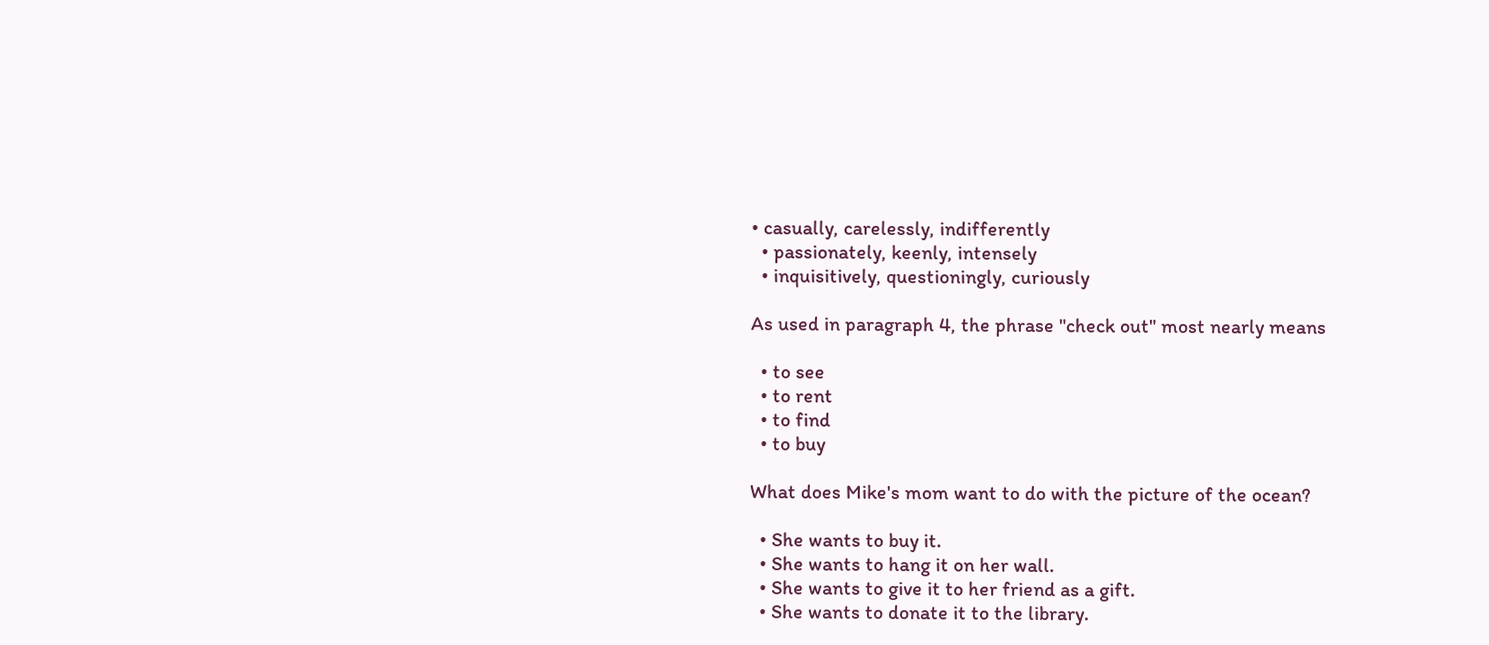• casually, carelessly, indifferently
  • passionately, keenly, intensely
  • inquisitively, questioningly, curiously

As used in paragraph 4, the phrase "check out" most nearly means

  • to see
  • to rent
  • to find
  • to buy

What does Mike's mom want to do with the picture of the ocean?

  • She wants to buy it.
  • She wants to hang it on her wall.
  • She wants to give it to her friend as a gift.
  • She wants to donate it to the library.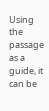Using the passage as a guide, it can be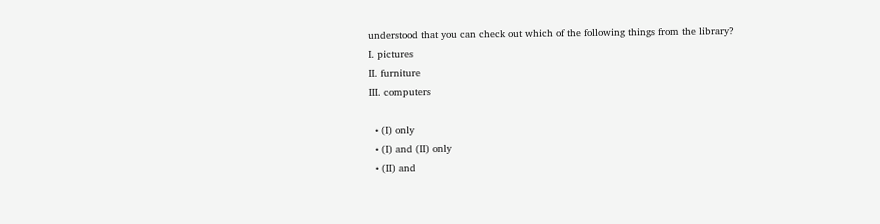understood that you can check out which of the following things from the library?
I. pictures
II. furniture
III. computers

  • (I) only
  • (I) and (II) only
  • (II) and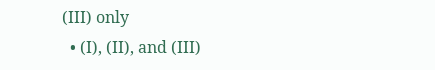(III) only
  • (I), (II), and (III)